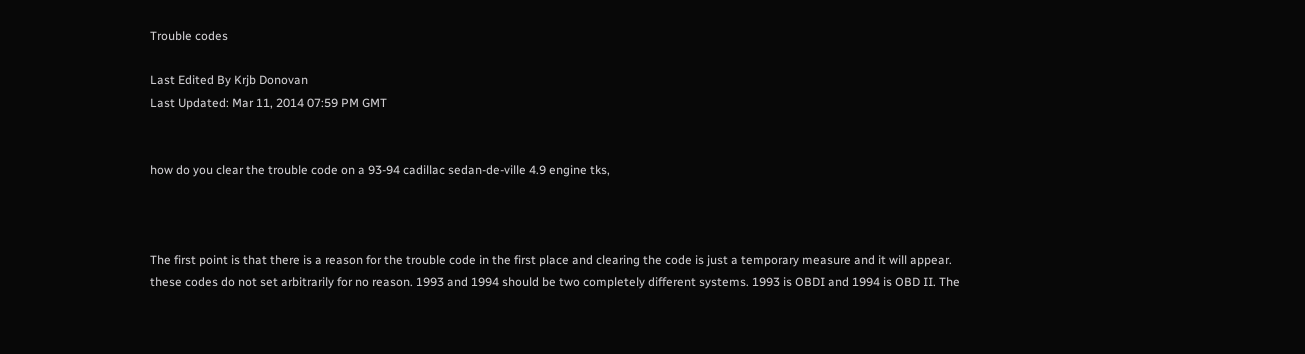Trouble codes

Last Edited By Krjb Donovan
Last Updated: Mar 11, 2014 07:59 PM GMT


how do you clear the trouble code on a 93-94 cadillac sedan-de-ville 4.9 engine tks,



The first point is that there is a reason for the trouble code in the first place and clearing the code is just a temporary measure and it will appear. these codes do not set arbitrarily for no reason. 1993 and 1994 should be two completely different systems. 1993 is OBDI and 1994 is OBD II. The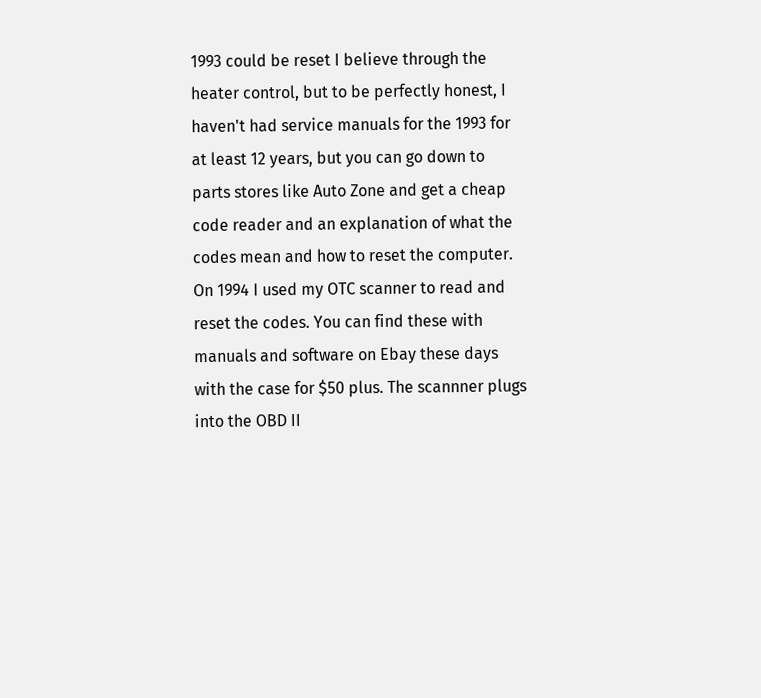1993 could be reset I believe through the heater control, but to be perfectly honest, I haven't had service manuals for the 1993 for at least 12 years, but you can go down to parts stores like Auto Zone and get a cheap code reader and an explanation of what the codes mean and how to reset the computer. On 1994 I used my OTC scanner to read and reset the codes. You can find these with manuals and software on Ebay these days with the case for $50 plus. The scannner plugs into the OBD II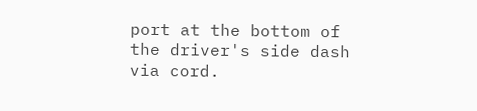port at the bottom of the driver's side dash via cord.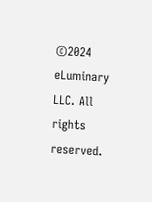©2024 eLuminary LLC. All rights reserved.